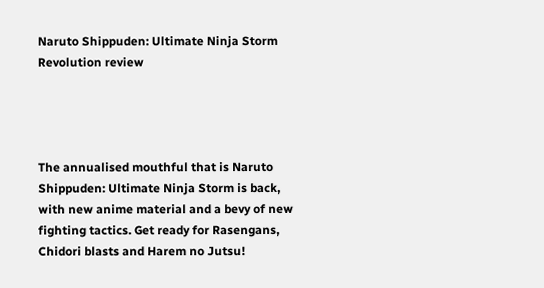Naruto Shippuden: Ultimate Ninja Storm Revolution review




The annualised mouthful that is Naruto Shippuden: Ultimate Ninja Storm is back, with new anime material and a bevy of new fighting tactics. Get ready for Rasengans, Chidori blasts and Harem no Jutsu!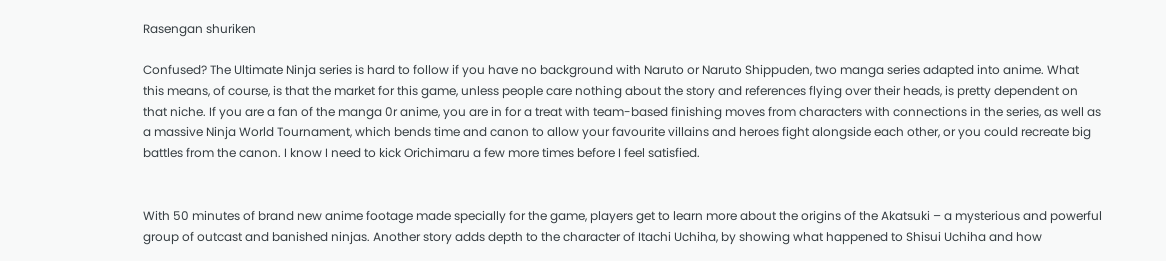Rasengan shuriken

Confused? The Ultimate Ninja series is hard to follow if you have no background with Naruto or Naruto Shippuden, two manga series adapted into anime. What this means, of course, is that the market for this game, unless people care nothing about the story and references flying over their heads, is pretty dependent on that niche. If you are a fan of the manga 0r anime, you are in for a treat with team-based finishing moves from characters with connections in the series, as well as a massive Ninja World Tournament, which bends time and canon to allow your favourite villains and heroes fight alongside each other, or you could recreate big battles from the canon. I know I need to kick Orichimaru a few more times before I feel satisfied.


With 50 minutes of brand new anime footage made specially for the game, players get to learn more about the origins of the Akatsuki – a mysterious and powerful group of outcast and banished ninjas. Another story adds depth to the character of Itachi Uchiha, by showing what happened to Shisui Uchiha and how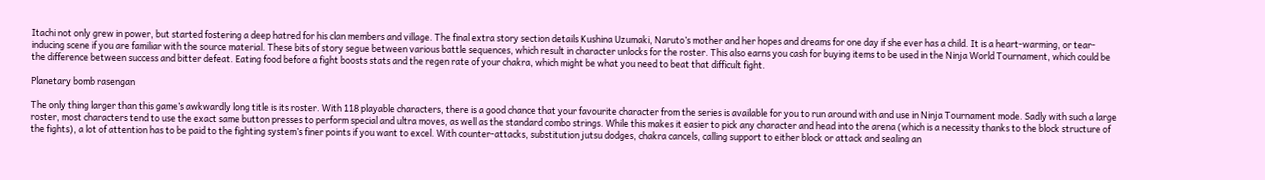Itachi not only grew in power, but started fostering a deep hatred for his clan members and village. The final extra story section details Kushina Uzumaki, Naruto’s mother and her hopes and dreams for one day if she ever has a child. It is a heart-warming, or tear-inducing scene if you are familiar with the source material. These bits of story segue between various battle sequences, which result in character unlocks for the roster. This also earns you cash for buying items to be used in the Ninja World Tournament, which could be the difference between success and bitter defeat. Eating food before a fight boosts stats and the regen rate of your chakra, which might be what you need to beat that difficult fight.

Planetary bomb rasengan

The only thing larger than this game’s awkwardly long title is its roster. With 118 playable characters, there is a good chance that your favourite character from the series is available for you to run around with and use in Ninja Tournament mode. Sadly with such a large roster, most characters tend to use the exact same button presses to perform special and ultra moves, as well as the standard combo strings. While this makes it easier to pick any character and head into the arena (which is a necessity thanks to the block structure of the fights), a lot of attention has to be paid to the fighting system’s finer points if you want to excel. With counter-attacks, substitution jutsu dodges, chakra cancels, calling support to either block or attack and sealing an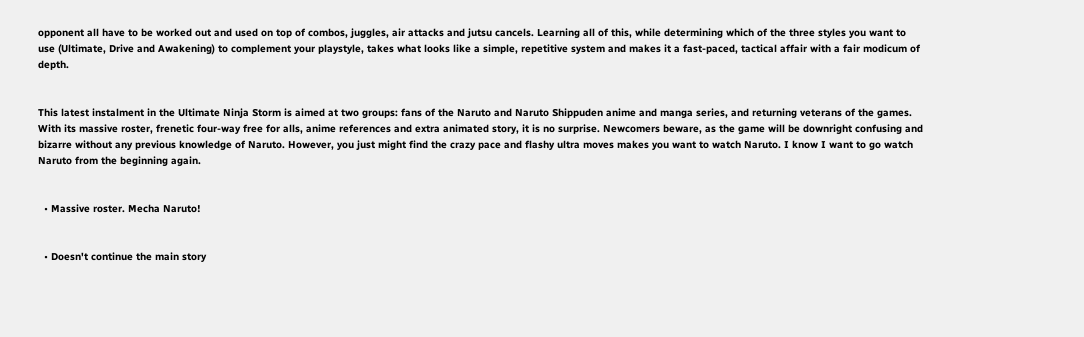opponent all have to be worked out and used on top of combos, juggles, air attacks and jutsu cancels. Learning all of this, while determining which of the three styles you want to use (Ultimate, Drive and Awakening) to complement your playstyle, takes what looks like a simple, repetitive system and makes it a fast-paced, tactical affair with a fair modicum of depth.


This latest instalment in the Ultimate Ninja Storm is aimed at two groups: fans of the Naruto and Naruto Shippuden anime and manga series, and returning veterans of the games. With its massive roster, frenetic four-way free for alls, anime references and extra animated story, it is no surprise. Newcomers beware, as the game will be downright confusing and bizarre without any previous knowledge of Naruto. However, you just might find the crazy pace and flashy ultra moves makes you want to watch Naruto. I know I want to go watch Naruto from the beginning again.


  • Massive roster. Mecha Naruto!


  • Doesn't continue the main story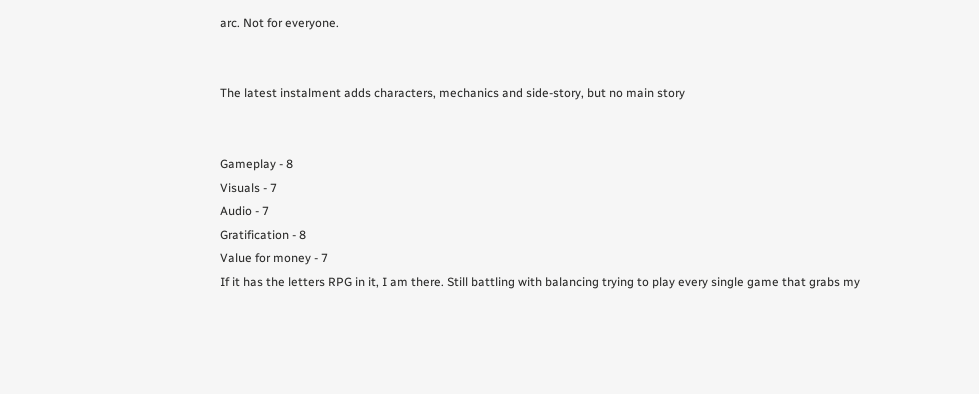arc. Not for everyone.


The latest instalment adds characters, mechanics and side-story, but no main story


Gameplay - 8
Visuals - 7
Audio - 7
Gratification - 8
Value for money - 7
If it has the letters RPG in it, I am there. Still battling with balancing trying to play every single game that grabs my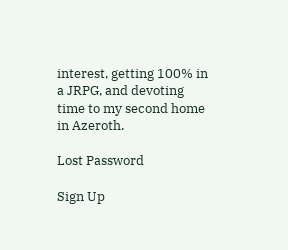interest, getting 100% in a JRPG, and devoting time to my second home in Azeroth.

Lost Password

Sign Up